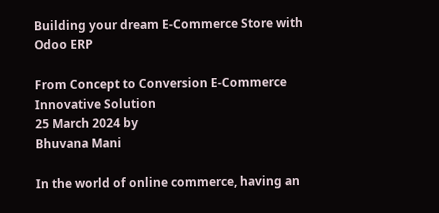Building your dream E-Commerce Store with Odoo ERP

From Concept to Conversion E-Commerce Innovative Solution
25 March 2024 by
Bhuvana Mani

In the world of online commerce, having an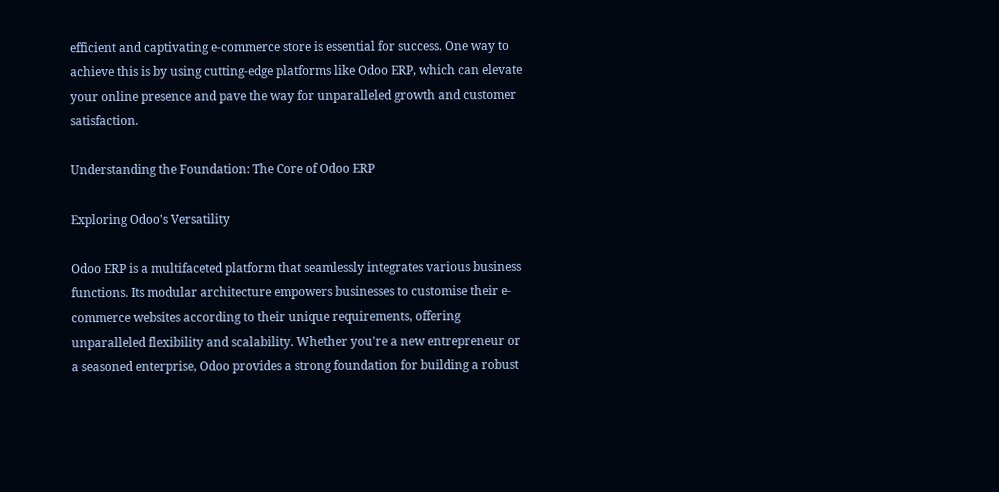efficient and captivating e-commerce store is essential for success. One way to achieve this is by using cutting-edge platforms like Odoo ERP, which can elevate your online presence and pave the way for unparalleled growth and customer satisfaction.

Understanding the Foundation: The Core of Odoo ERP

Exploring Odoo's Versatility

Odoo ERP is a multifaceted platform that seamlessly integrates various business functions. Its modular architecture empowers businesses to customise their e-commerce websites according to their unique requirements, offering unparalleled flexibility and scalability. Whether you're a new entrepreneur or a seasoned enterprise, Odoo provides a strong foundation for building a robust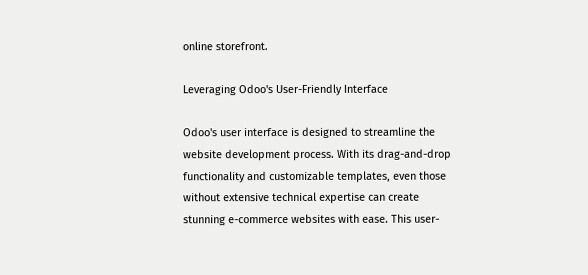online storefront.

Leveraging Odoo's User-Friendly Interface

Odoo's user interface is designed to streamline the website development process. With its drag-and-drop functionality and customizable templates, even those without extensive technical expertise can create stunning e-commerce websites with ease. This user-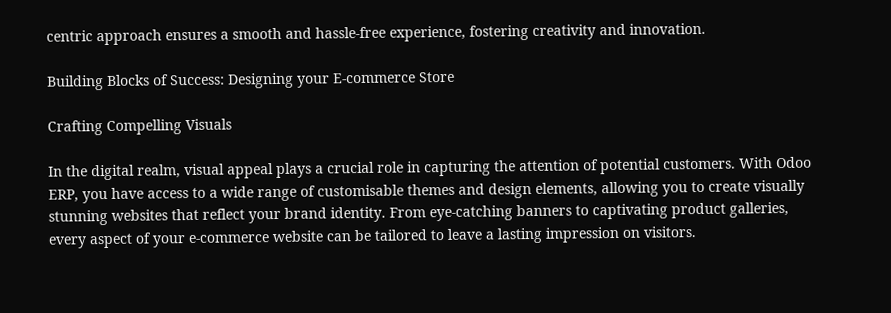centric approach ensures a smooth and hassle-free experience, fostering creativity and innovation.

Building Blocks of Success: Designing your E-commerce Store

Crafting Compelling Visuals

In the digital realm, visual appeal plays a crucial role in capturing the attention of potential customers. With Odoo ERP, you have access to a wide range of customisable themes and design elements, allowing you to create visually stunning websites that reflect your brand identity. From eye-catching banners to captivating product galleries, every aspect of your e-commerce website can be tailored to leave a lasting impression on visitors.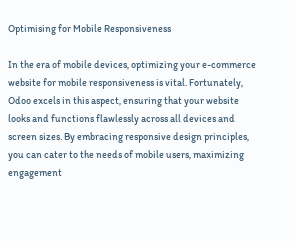Optimising for Mobile Responsiveness

In the era of mobile devices, optimizing your e-commerce website for mobile responsiveness is vital. Fortunately, Odoo excels in this aspect, ensuring that your website looks and functions flawlessly across all devices and screen sizes. By embracing responsive design principles, you can cater to the needs of mobile users, maximizing engagement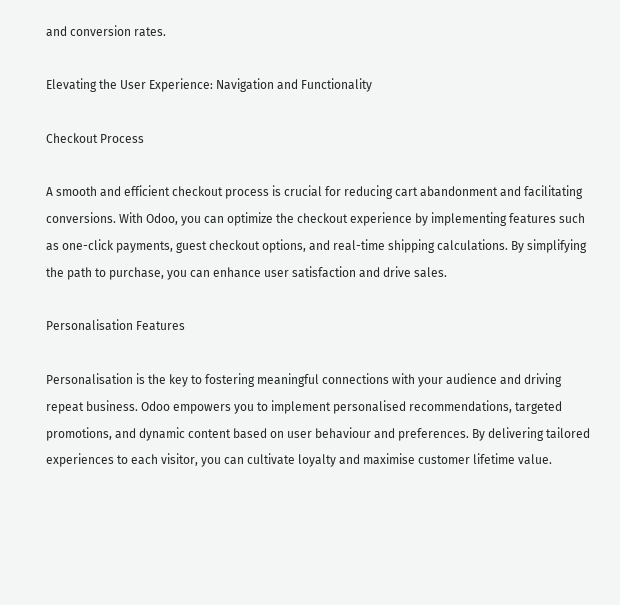and conversion rates.

Elevating the User Experience: Navigation and Functionality

Checkout Process

A smooth and efficient checkout process is crucial for reducing cart abandonment and facilitating conversions. With Odoo, you can optimize the checkout experience by implementing features such as one-click payments, guest checkout options, and real-time shipping calculations. By simplifying the path to purchase, you can enhance user satisfaction and drive sales.

Personalisation Features

Personalisation is the key to fostering meaningful connections with your audience and driving repeat business. Odoo empowers you to implement personalised recommendations, targeted promotions, and dynamic content based on user behaviour and preferences. By delivering tailored experiences to each visitor, you can cultivate loyalty and maximise customer lifetime value.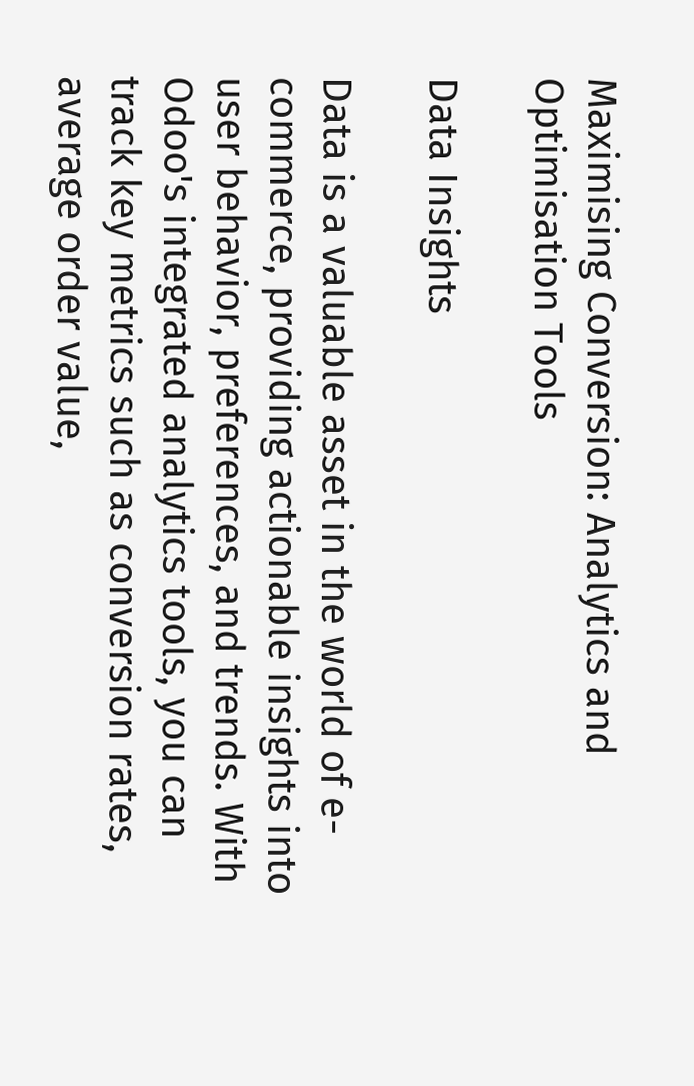Maximising Conversion: Analytics and Optimisation Tools

Data Insights

Data is a valuable asset in the world of e-commerce, providing actionable insights into user behavior, preferences, and trends. With Odoo's integrated analytics tools, you can track key metrics such as conversion rates, average order value,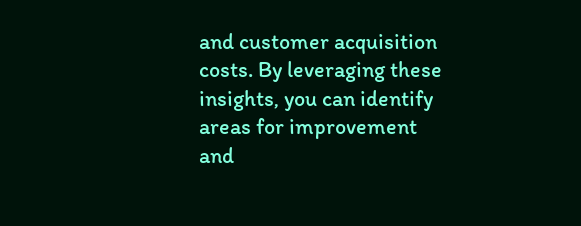and customer acquisition costs. By leveraging these insights, you can identify areas for improvement and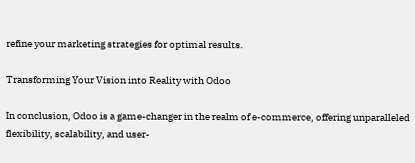refine your marketing strategies for optimal results.

Transforming Your Vision into Reality with Odoo

In conclusion, Odoo is a game-changer in the realm of e-commerce, offering unparalleled flexibility, scalability, and user-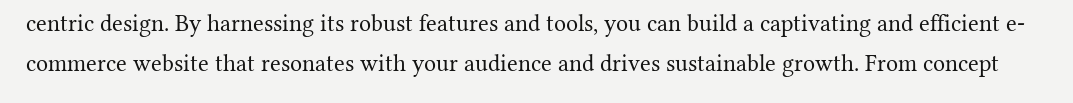centric design. By harnessing its robust features and tools, you can build a captivating and efficient e-commerce website that resonates with your audience and drives sustainable growth. From concept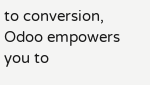to conversion, Odoo empowers you to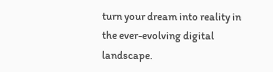turn your dream into reality in the ever-evolving digital landscape.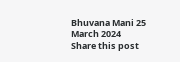Bhuvana Mani 25 March 2024
Share this post